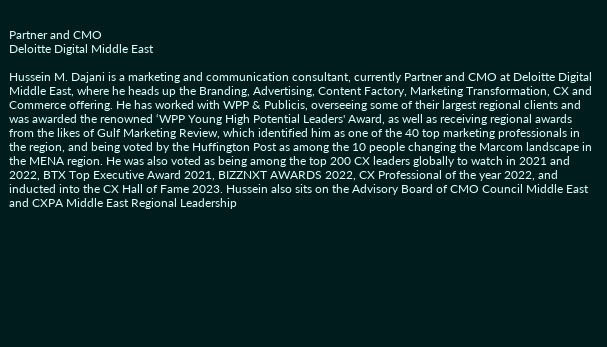Partner and CMO
Deloitte Digital Middle East

Hussein M. Dajani is a marketing and communication consultant, currently Partner and CMO at Deloitte Digital Middle East, where he heads up the Branding, Advertising, Content Factory, Marketing Transformation, CX and Commerce offering. He has worked with WPP & Publicis, overseeing some of their largest regional clients and was awarded the renowned ‘WPP Young High Potential Leaders' Award, as well as receiving regional awards from the likes of Gulf Marketing Review, which identified him as one of the 40 top marketing professionals in the region, and being voted by the Huffington Post as among the 10 people changing the Marcom landscape in the MENA region. He was also voted as being among the top 200 CX leaders globally to watch in 2021 and 2022, BTX Top Executive Award 2021, BIZZNXT AWARDS 2022, CX Professional of the year 2022, and inducted into the CX Hall of Fame 2023. Hussein also sits on the Advisory Board of CMO Council Middle East and CXPA Middle East Regional Leadership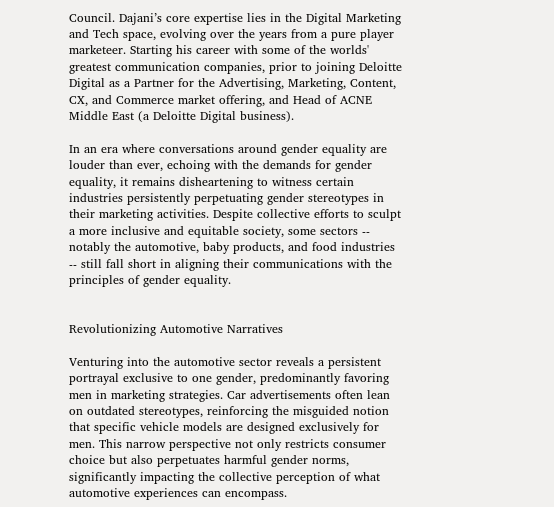Council. Dajani’s core expertise lies in the Digital Marketing and Tech space, evolving over the years from a pure player marketeer. Starting his career with some of the worlds' greatest communication companies, prior to joining Deloitte Digital as a Partner for the Advertising, Marketing, Content, CX, and Commerce market offering, and Head of ACNE Middle East (a Deloitte Digital business).

In an era where conversations around gender equality are louder than ever, echoing with the demands for gender equality, it remains disheartening to witness certain industries persistently perpetuating gender stereotypes in their marketing activities. Despite collective efforts to sculpt a more inclusive and equitable society, some sectors -- notably the automotive, baby products, and food industries -- still fall short in aligning their communications with the principles of gender equality.


Revolutionizing Automotive Narratives

Venturing into the automotive sector reveals a persistent portrayal exclusive to one gender, predominantly favoring men in marketing strategies. Car advertisements often lean on outdated stereotypes, reinforcing the misguided notion that specific vehicle models are designed exclusively for men. This narrow perspective not only restricts consumer choice but also perpetuates harmful gender norms, significantly impacting the collective perception of what automotive experiences can encompass.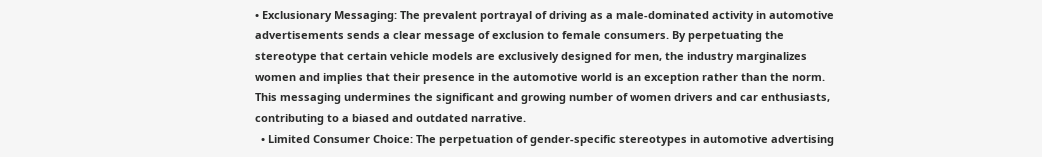• Exclusionary Messaging: The prevalent portrayal of driving as a male-dominated activity in automotive advertisements sends a clear message of exclusion to female consumers. By perpetuating the stereotype that certain vehicle models are exclusively designed for men, the industry marginalizes women and implies that their presence in the automotive world is an exception rather than the norm. This messaging undermines the significant and growing number of women drivers and car enthusiasts, contributing to a biased and outdated narrative.
  • Limited Consumer Choice: The perpetuation of gender-specific stereotypes in automotive advertising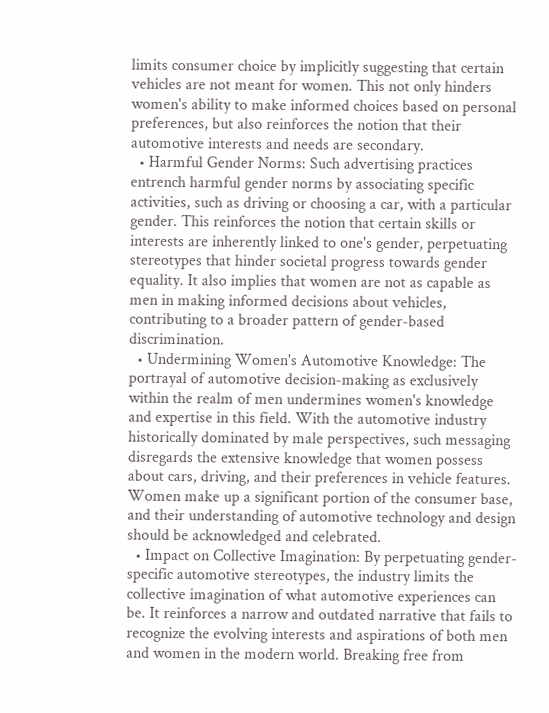limits consumer choice by implicitly suggesting that certain vehicles are not meant for women. This not only hinders women's ability to make informed choices based on personal preferences, but also reinforces the notion that their automotive interests and needs are secondary.
  • Harmful Gender Norms: Such advertising practices entrench harmful gender norms by associating specific activities, such as driving or choosing a car, with a particular gender. This reinforces the notion that certain skills or interests are inherently linked to one's gender, perpetuating stereotypes that hinder societal progress towards gender equality. It also implies that women are not as capable as men in making informed decisions about vehicles, contributing to a broader pattern of gender-based discrimination.
  • Undermining Women's Automotive Knowledge: The portrayal of automotive decision-making as exclusively within the realm of men undermines women's knowledge and expertise in this field. With the automotive industry historically dominated by male perspectives, such messaging disregards the extensive knowledge that women possess about cars, driving, and their preferences in vehicle features. Women make up a significant portion of the consumer base, and their understanding of automotive technology and design should be acknowledged and celebrated.
  • Impact on Collective Imagination: By perpetuating gender-specific automotive stereotypes, the industry limits the collective imagination of what automotive experiences can be. It reinforces a narrow and outdated narrative that fails to recognize the evolving interests and aspirations of both men and women in the modern world. Breaking free from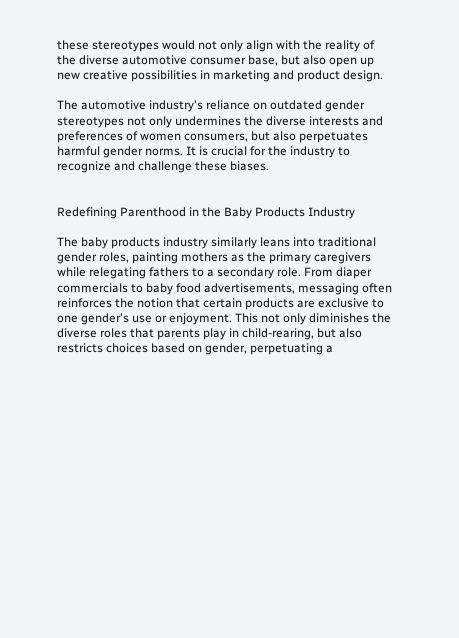these stereotypes would not only align with the reality of the diverse automotive consumer base, but also open up new creative possibilities in marketing and product design.

The automotive industry's reliance on outdated gender stereotypes not only undermines the diverse interests and preferences of women consumers, but also perpetuates harmful gender norms. It is crucial for the industry to recognize and challenge these biases.


Redefining Parenthood in the Baby Products Industry

The baby products industry similarly leans into traditional gender roles, painting mothers as the primary caregivers while relegating fathers to a secondary role. From diaper commercials to baby food advertisements, messaging often reinforces the notion that certain products are exclusive to one gender's use or enjoyment. This not only diminishes the diverse roles that parents play in child-rearing, but also restricts choices based on gender, perpetuating a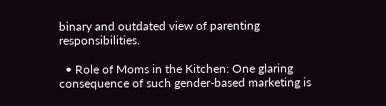binary and outdated view of parenting responsibilities.

  • Role of Moms in the Kitchen: One glaring consequence of such gender-based marketing is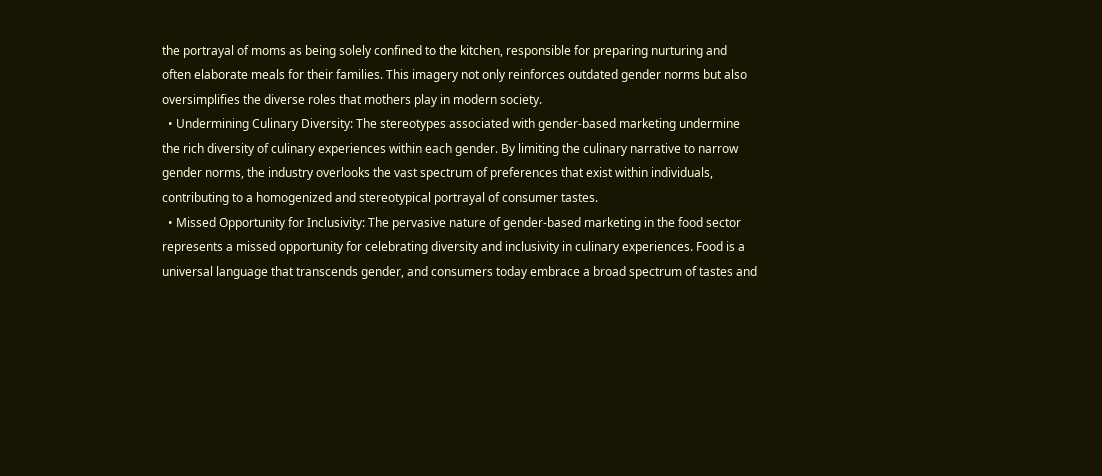the portrayal of moms as being solely confined to the kitchen, responsible for preparing nurturing and often elaborate meals for their families. This imagery not only reinforces outdated gender norms but also oversimplifies the diverse roles that mothers play in modern society.
  • Undermining Culinary Diversity: The stereotypes associated with gender-based marketing undermine the rich diversity of culinary experiences within each gender. By limiting the culinary narrative to narrow gender norms, the industry overlooks the vast spectrum of preferences that exist within individuals, contributing to a homogenized and stereotypical portrayal of consumer tastes.
  • Missed Opportunity for Inclusivity: The pervasive nature of gender-based marketing in the food sector represents a missed opportunity for celebrating diversity and inclusivity in culinary experiences. Food is a universal language that transcends gender, and consumers today embrace a broad spectrum of tastes and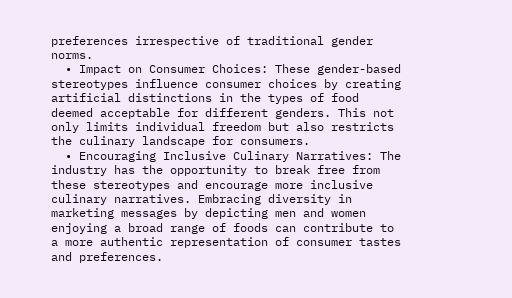preferences irrespective of traditional gender norms.
  • Impact on Consumer Choices: These gender-based stereotypes influence consumer choices by creating artificial distinctions in the types of food deemed acceptable for different genders. This not only limits individual freedom but also restricts the culinary landscape for consumers.
  • Encouraging Inclusive Culinary Narratives: The industry has the opportunity to break free from these stereotypes and encourage more inclusive culinary narratives. Embracing diversity in marketing messages by depicting men and women enjoying a broad range of foods can contribute to a more authentic representation of consumer tastes and preferences.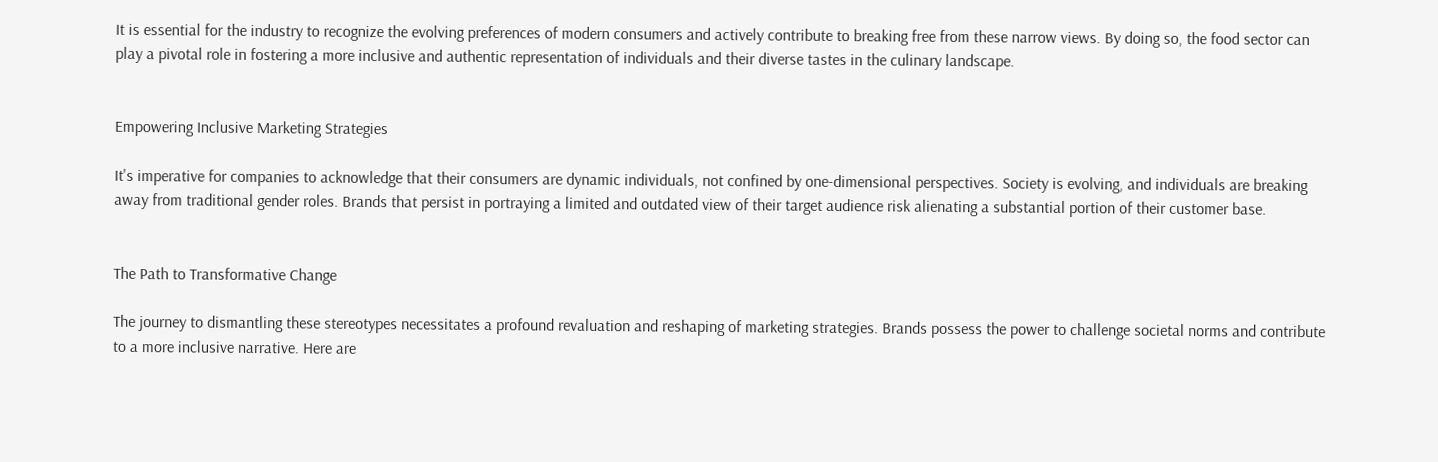It is essential for the industry to recognize the evolving preferences of modern consumers and actively contribute to breaking free from these narrow views. By doing so, the food sector can play a pivotal role in fostering a more inclusive and authentic representation of individuals and their diverse tastes in the culinary landscape.


Empowering Inclusive Marketing Strategies

It's imperative for companies to acknowledge that their consumers are dynamic individuals, not confined by one-dimensional perspectives. Society is evolving, and individuals are breaking away from traditional gender roles. Brands that persist in portraying a limited and outdated view of their target audience risk alienating a substantial portion of their customer base.


The Path to Transformative Change

The journey to dismantling these stereotypes necessitates a profound revaluation and reshaping of marketing strategies. Brands possess the power to challenge societal norms and contribute to a more inclusive narrative. Here are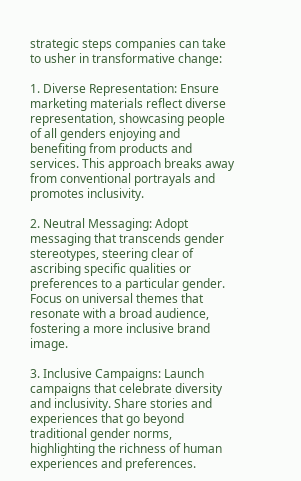strategic steps companies can take to usher in transformative change:

1. Diverse Representation: Ensure marketing materials reflect diverse representation, showcasing people of all genders enjoying and benefiting from products and services. This approach breaks away from conventional portrayals and promotes inclusivity.

2. Neutral Messaging: Adopt messaging that transcends gender stereotypes, steering clear of ascribing specific qualities or preferences to a particular gender. Focus on universal themes that resonate with a broad audience, fostering a more inclusive brand image.

3. Inclusive Campaigns: Launch campaigns that celebrate diversity and inclusivity. Share stories and experiences that go beyond traditional gender norms, highlighting the richness of human experiences and preferences.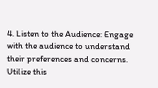4. Listen to the Audience: Engage with the audience to understand their preferences and concerns. Utilize this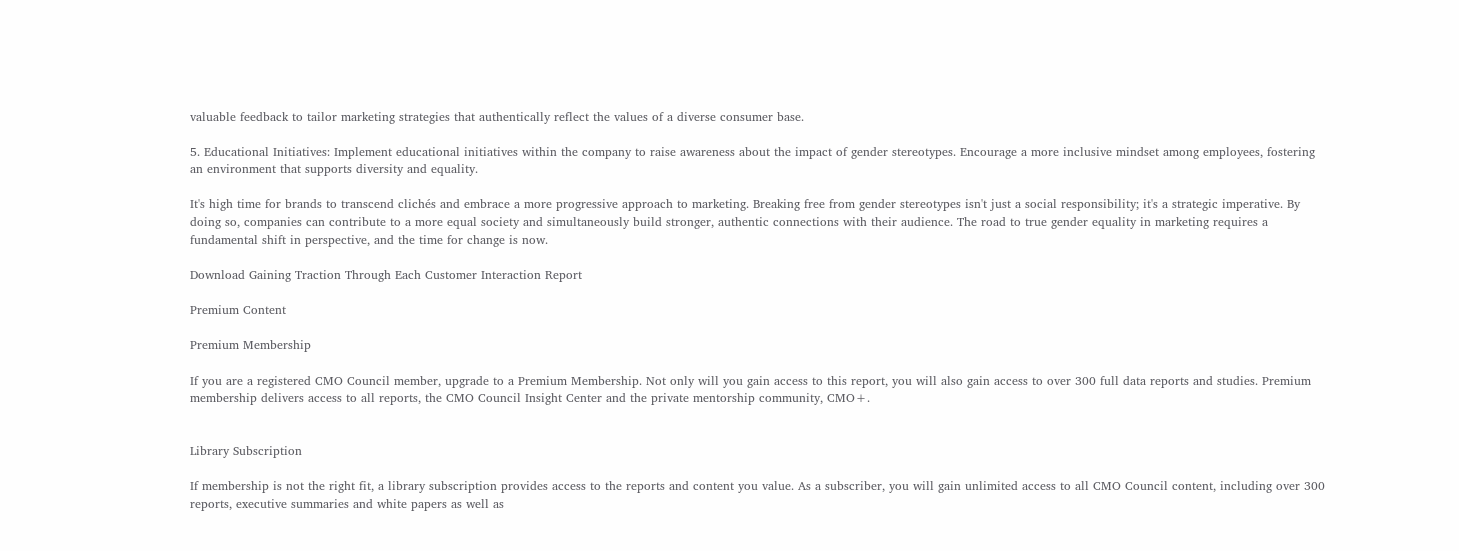valuable feedback to tailor marketing strategies that authentically reflect the values of a diverse consumer base.

5. Educational Initiatives: Implement educational initiatives within the company to raise awareness about the impact of gender stereotypes. Encourage a more inclusive mindset among employees, fostering an environment that supports diversity and equality.

It's high time for brands to transcend clichés and embrace a more progressive approach to marketing. Breaking free from gender stereotypes isn't just a social responsibility; it's a strategic imperative. By doing so, companies can contribute to a more equal society and simultaneously build stronger, authentic connections with their audience. The road to true gender equality in marketing requires a fundamental shift in perspective, and the time for change is now.

Download Gaining Traction Through Each Customer Interaction Report

Premium Content

Premium Membership

If you are a registered CMO Council member, upgrade to a Premium Membership. Not only will you gain access to this report, you will also gain access to over 300 full data reports and studies. Premium membership delivers access to all reports, the CMO Council Insight Center and the private mentorship community, CMO+.


Library Subscription

If membership is not the right fit, a library subscription provides access to the reports and content you value. As a subscriber, you will gain unlimited access to all CMO Council content, including over 300 reports, executive summaries and white papers as well as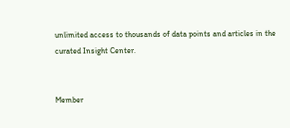unlimited access to thousands of data points and articles in the curated Insight Center.


Member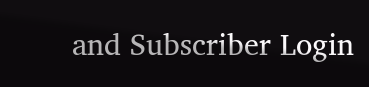and Subscriber Login